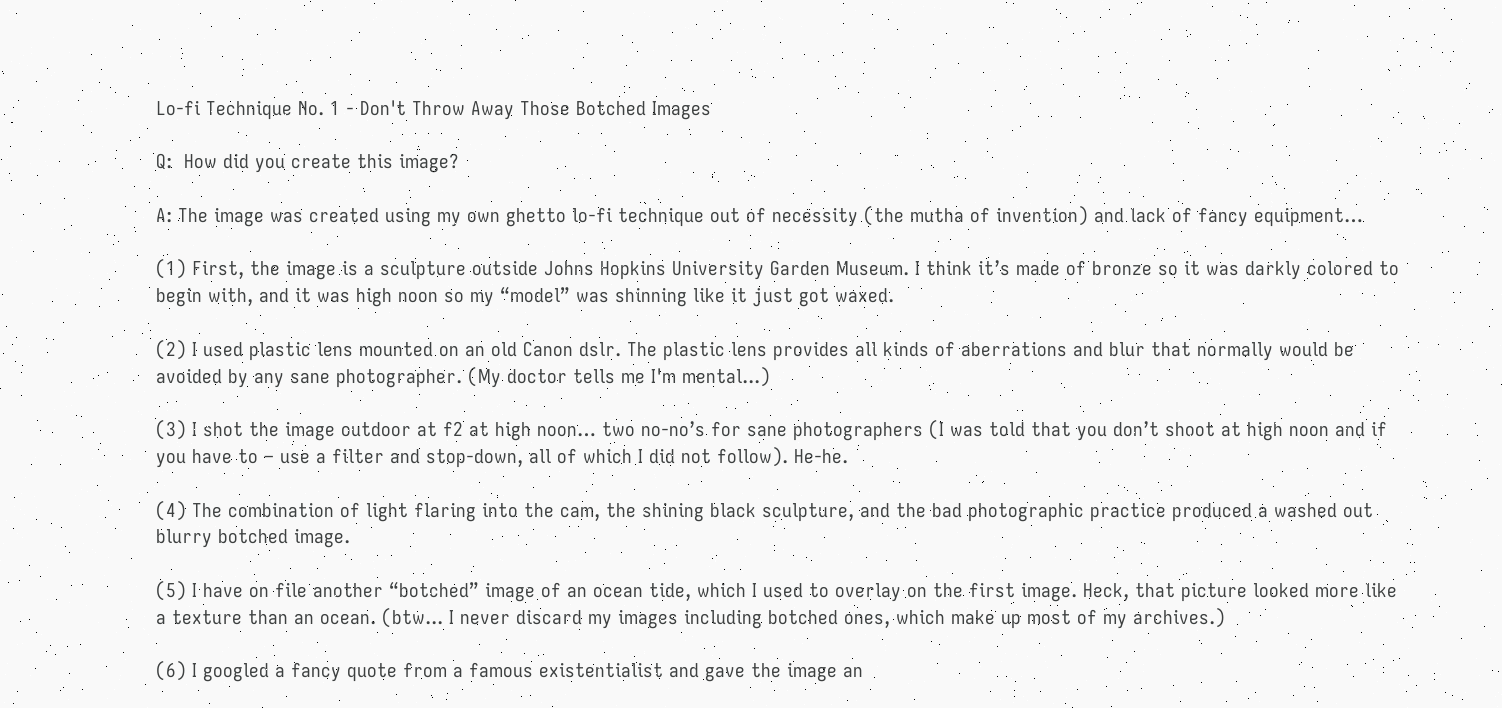Lo-fi Technique No. 1 - Don't Throw Away Those Botched Images

Q:  How did you create this image?

A: The image was created using my own ghetto lo-fi technique out of necessity (the mutha of invention) and lack of fancy equipment…

(1) First, the image is a sculpture outside Johns Hopkins University Garden Museum. I think it’s made of bronze so it was darkly colored to begin with, and it was high noon so my “model” was shinning like it just got waxed.

(2) I used plastic lens mounted on an old Canon dslr. The plastic lens provides all kinds of aberrations and blur that normally would be avoided by any sane photographer. (My doctor tells me I'm mental...)

(3) I shot the image outdoor at f2 at high noon… two no-no’s for sane photographers (I was told that you don’t shoot at high noon and if you have to – use a filter and stop-down, all of which I did not follow). He-he.

(4) The combination of light flaring into the cam, the shining black sculpture, and the bad photographic practice produced a washed out blurry botched image.

(5) I have on file another “botched” image of an ocean tide, which I used to overlay on the first image. Heck, that picture looked more like a texture than an ocean. (btw... I never discard my images including botched ones, which make up most of my archives.)

(6) I googled a fancy quote from a famous existentialist and gave the image an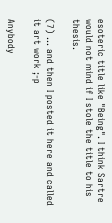esoteric title like "Being". I think Sartre would not mind if I stole the title to his thesis.

(7) ... and then I posted it here and called it art work ;-p

Anybody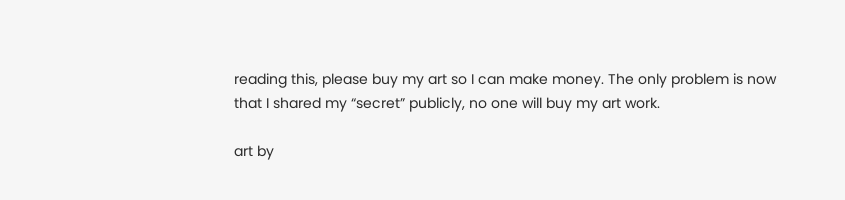reading this, please buy my art so I can make money. The only problem is now that I shared my “secret” publicly, no one will buy my art work.

art by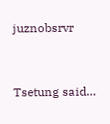juznobsrvr


Tsetung said…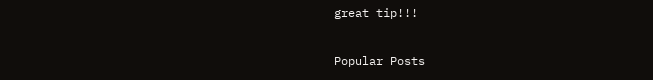great tip!!!

Popular Posts